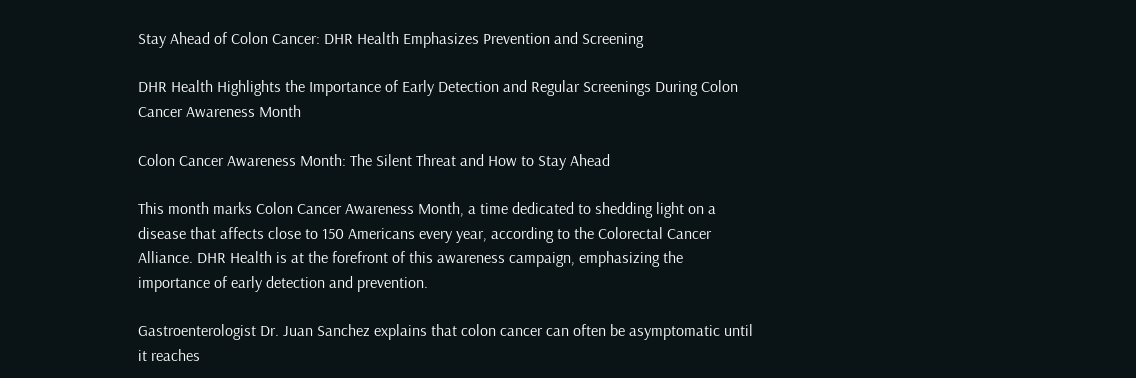Stay Ahead of Colon Cancer: DHR Health Emphasizes Prevention and Screening

DHR Health Highlights the Importance of Early Detection and Regular Screenings During Colon Cancer Awareness Month

Colon Cancer Awareness Month: The Silent Threat and How to Stay Ahead

This month marks Colon Cancer Awareness Month, a time dedicated to shedding light on a disease that affects close to 150 Americans every year, according to the Colorectal Cancer Alliance. DHR Health is at the forefront of this awareness campaign, emphasizing the importance of early detection and prevention.

Gastroenterologist Dr. Juan Sanchez explains that colon cancer can often be asymptomatic until it reaches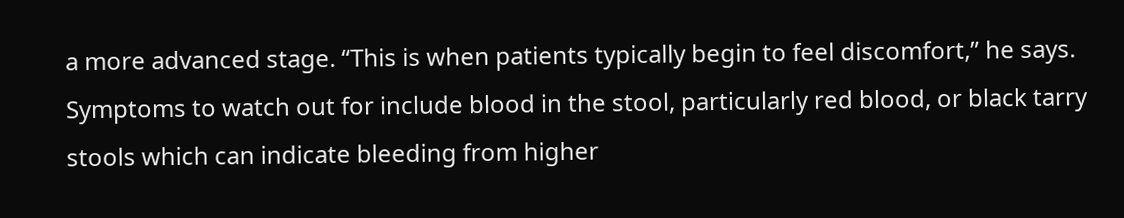a more advanced stage. “This is when patients typically begin to feel discomfort,” he says. Symptoms to watch out for include blood in the stool, particularly red blood, or black tarry stools which can indicate bleeding from higher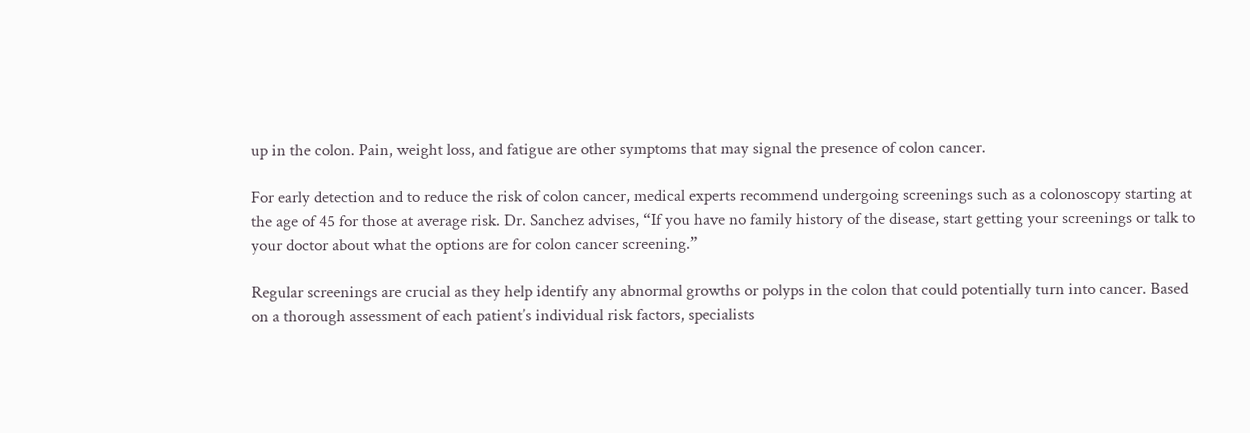up in the colon. Pain, weight loss, and fatigue are other symptoms that may signal the presence of colon cancer.

For early detection and to reduce the risk of colon cancer, medical experts recommend undergoing screenings such as a colonoscopy starting at the age of 45 for those at average risk. Dr. Sanchez advises, “If you have no family history of the disease, start getting your screenings or talk to your doctor about what the options are for colon cancer screening.”

Regular screenings are crucial as they help identify any abnormal growths or polyps in the colon that could potentially turn into cancer. Based on a thorough assessment of each patient’s individual risk factors, specialists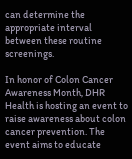can determine the appropriate interval between these routine screenings.

In honor of Colon Cancer Awareness Month, DHR Health is hosting an event to raise awareness about colon cancer prevention. The event aims to educate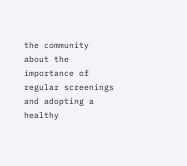the community about the importance of regular screenings and adopting a healthy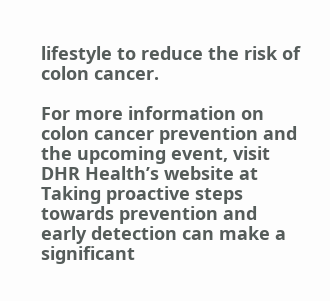lifestyle to reduce the risk of colon cancer.

For more information on colon cancer prevention and the upcoming event, visit DHR Health’s website at Taking proactive steps towards prevention and early detection can make a significant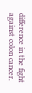difference in the fight against colon cancer.